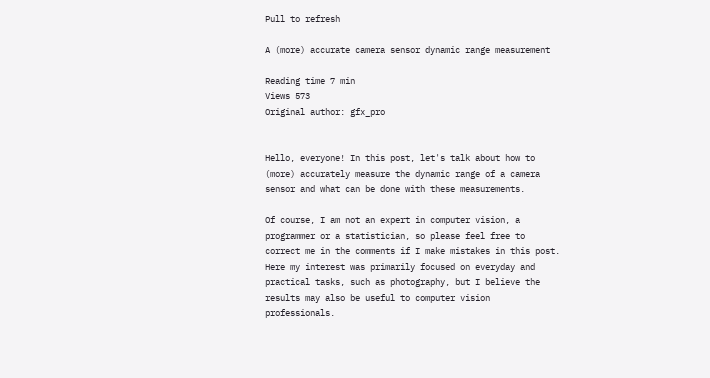Pull to refresh

A (more) accurate camera sensor dynamic range measurement

Reading time 7 min
Views 573
Original author: gfx_pro


Hello, everyone! In this post, let's talk about how to (more) accurately measure the dynamic range of a camera sensor and what can be done with these measurements.

Of course, I am not an expert in computer vision, a programmer or a statistician, so please feel free to correct me in the comments if I make mistakes in this post. Here my interest was primarily focused on everyday and practical tasks, such as photography, but I believe the results may also be useful to computer vision professionals.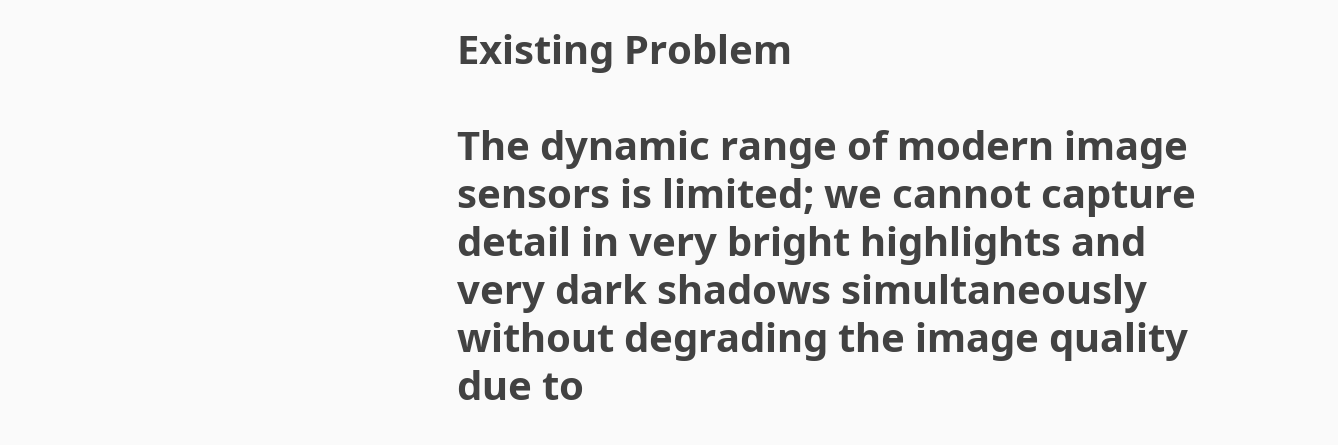Existing Problem

The dynamic range of modern image sensors is limited; we cannot capture detail in very bright highlights and very dark shadows simultaneously without degrading the image quality due to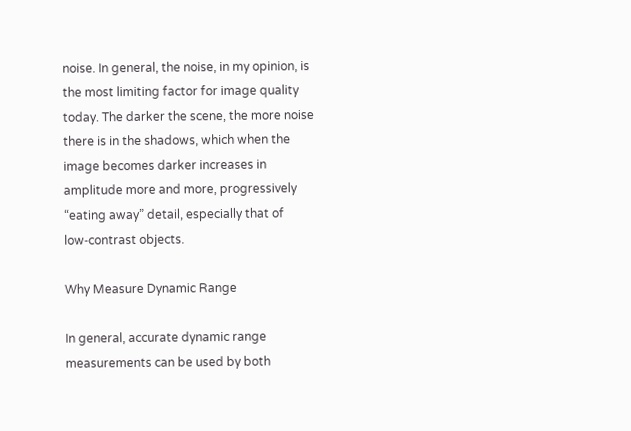noise. In general, the noise, in my opinion, is the most limiting factor for image quality today. The darker the scene, the more noise there is in the shadows, which when the image becomes darker increases in amplitude more and more, progressively “eating away” detail, especially that of low‑contrast objects.

Why Measure Dynamic Range

In general, accurate dynamic range measurements can be used by both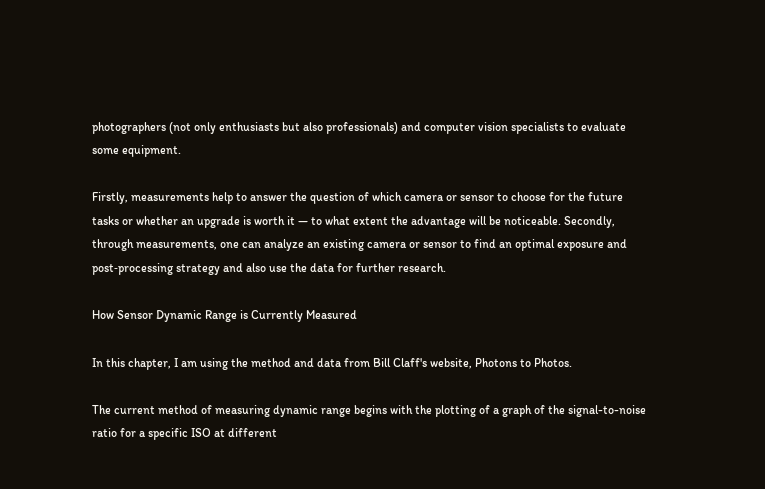photographers (not only enthusiasts but also professionals) and computer vision specialists to evaluate some equipment.

Firstly, measurements help to answer the question of which camera or sensor to choose for the future tasks or whether an upgrade is worth it — to what extent the advantage will be noticeable. Secondly, through measurements, one can analyze an existing camera or sensor to find an optimal exposure and post‑processing strategy and also use the data for further research.

How Sensor Dynamic Range is Currently Measured

In this chapter, I am using the method and data from Bill Claff's website, Photons to Photos.

The current method of measuring dynamic range begins with the plotting of a graph of the signal-to-noise ratio for a specific ISO at different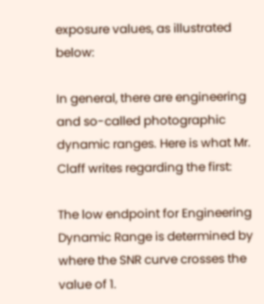exposure values, as illustrated below:

In general, there are engineering and so-called photographic dynamic ranges. Here is what Mr. Claff writes regarding the first:

The low endpoint for Engineering Dynamic Range is determined by where the SNR curve crosses the value of 1.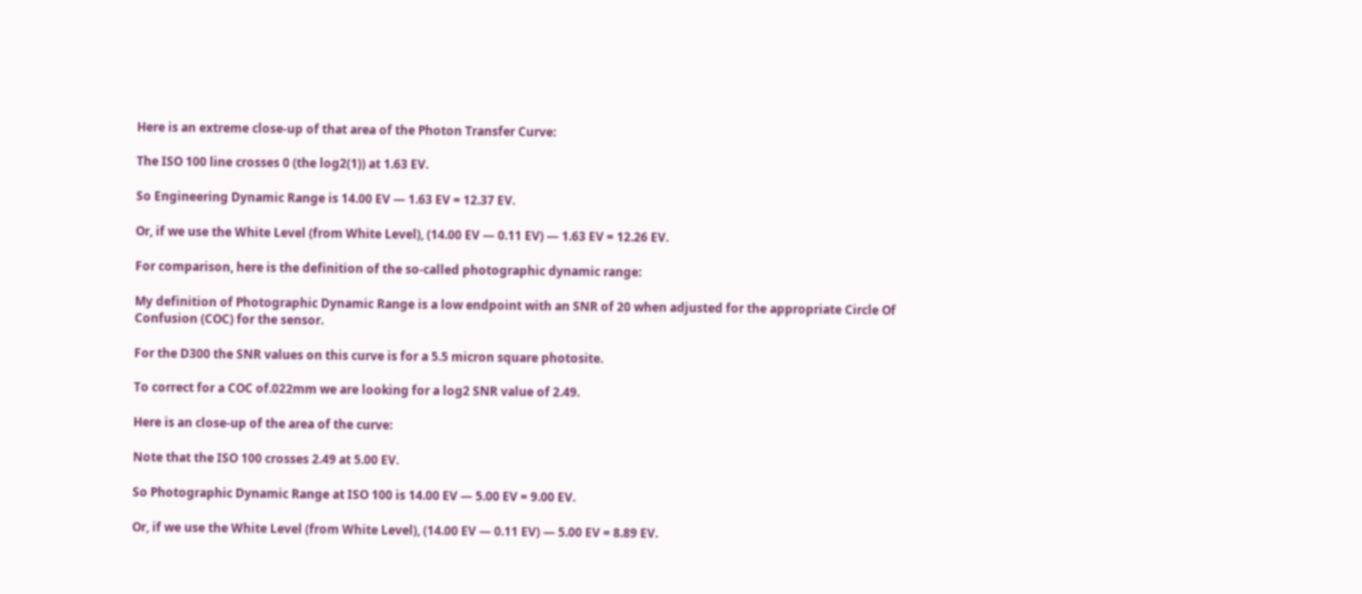Here is an extreme close-up of that area of the Photon Transfer Curve:

The ISO 100 line crosses 0 (the log2(1)) at 1.63 EV.

So Engineering Dynamic Range is 14.00 EV — 1.63 EV = 12.37 EV.

Or, if we use the White Level (from White Level), (14.00 EV — 0.11 EV) — 1.63 EV = 12.26 EV.

For comparison, here is the definition of the so-called photographic dynamic range:

My definition of Photographic Dynamic Range is a low endpoint with an SNR of 20 when adjusted for the appropriate Circle Of Confusion (COC) for the sensor.

For the D300 the SNR values on this curve is for a 5.5 micron square photosite.

To correct for a COC of.022mm we are looking for a log2 SNR value of 2.49.

Here is an close‑up of the area of the curve:

Note that the ISO 100 crosses 2.49 at 5.00 EV.

So Photographic Dynamic Range at ISO 100 is 14.00 EV — 5.00 EV = 9.00 EV.

Or, if we use the White Level (from White Level), (14.00 EV — 0.11 EV) — 5.00 EV = 8.89 EV.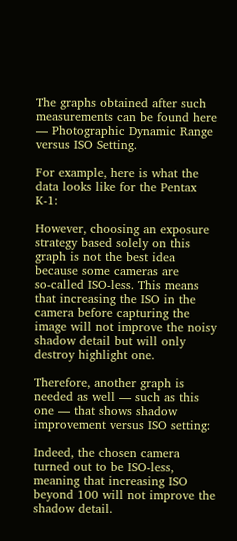The graphs obtained after such measurements can be found here — Photographic Dynamic Range versus ISO Setting.

For example, here is what the data looks like for the Pentax K-1:

However, choosing an exposure strategy based solely on this graph is not the best idea because some cameras are so‑called ISO‑less. This means that increasing the ISO in the camera before capturing the image will not improve the noisy shadow detail but will only destroy highlight one.

Therefore, another graph is needed as well — such as this one — that shows shadow improvement versus ISO setting:

Indeed, the chosen camera turned out to be ISO‑less, meaning that increasing ISO beyond 100 will not improve the shadow detail.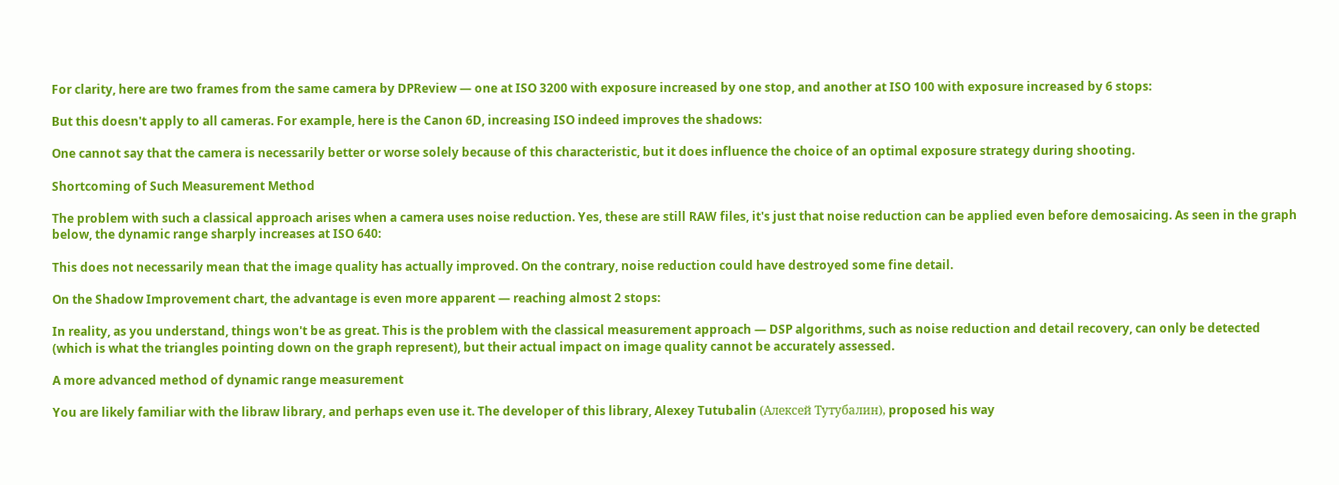For clarity, here are two frames from the same camera by DPReview — one at ISO 3200 with exposure increased by one stop, and another at ISO 100 with exposure increased by 6 stops:

But this doesn't apply to all cameras. For example, here is the Canon 6D, increasing ISO indeed improves the shadows:

One cannot say that the camera is necessarily better or worse solely because of this characteristic, but it does influence the choice of an optimal exposure strategy during shooting.

Shortcoming of Such Measurement Method

The problem with such a classical approach arises when a camera uses noise reduction. Yes, these are still RAW files, it's just that noise reduction can be applied even before demosaicing. As seen in the graph below, the dynamic range sharply increases at ISO 640:

This does not necessarily mean that the image quality has actually improved. On the contrary, noise reduction could have destroyed some fine detail.

On the Shadow Improvement chart, the advantage is even more apparent — reaching almost 2 stops:

In reality, as you understand, things won't be as great. This is the problem with the classical measurement approach — DSP algorithms, such as noise reduction and detail recovery, can only be detected (which is what the triangles pointing down on the graph represent), but their actual impact on image quality cannot be accurately assessed.

A more advanced method of dynamic range measurement

You are likely familiar with the libraw library, and perhaps even use it. The developer of this library, Alexey Tutubalin (Алексей Тутубалин), proposed his way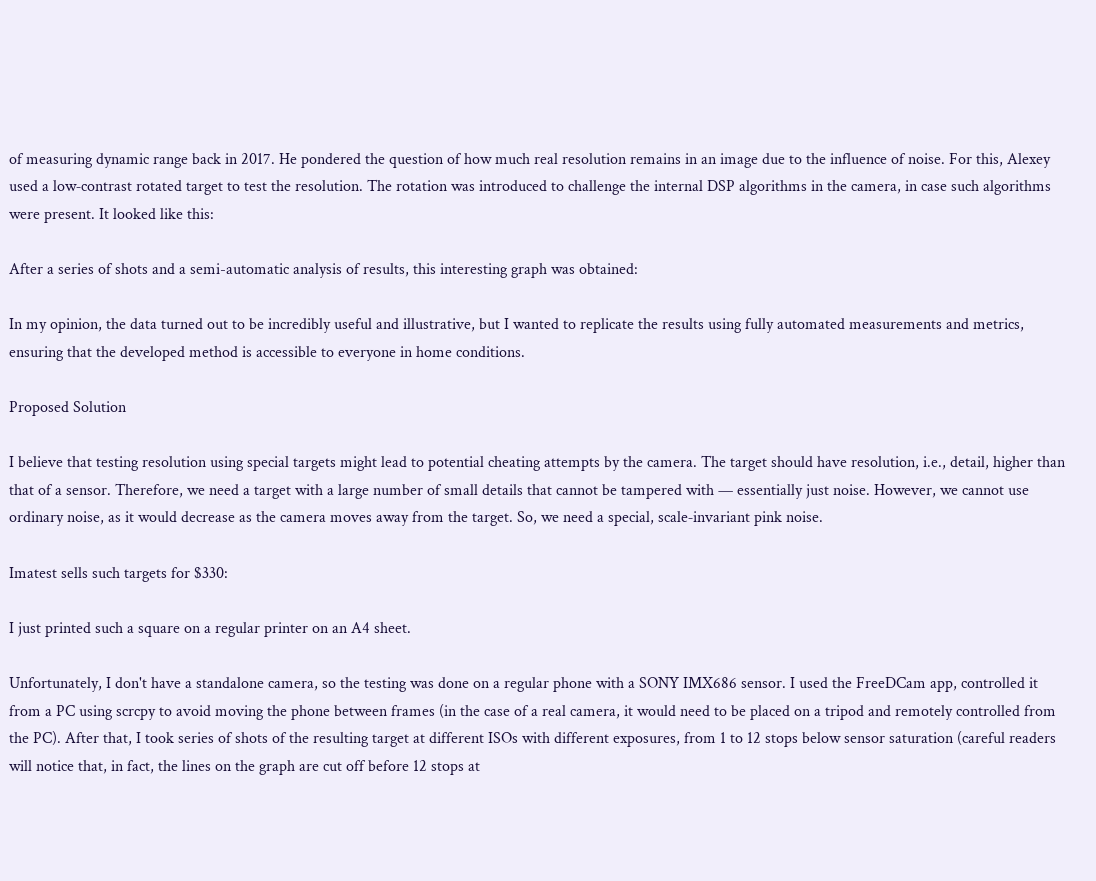of measuring dynamic range back in 2017. He pondered the question of how much real resolution remains in an image due to the influence of noise. For this, Alexey used a low‑contrast rotated target to test the resolution. The rotation was introduced to challenge the internal DSP algorithms in the camera, in case such algorithms were present. It looked like this:

After a series of shots and a semi-automatic analysis of results, this interesting graph was obtained:

In my opinion, the data turned out to be incredibly useful and illustrative, but I wanted to replicate the results using fully automated measurements and metrics, ensuring that the developed method is accessible to everyone in home conditions.

Proposed Solution

I believe that testing resolution using special targets might lead to potential cheating attempts by the camera. The target should have resolution, i.e., detail, higher than that of a sensor. Therefore, we need a target with a large number of small details that cannot be tampered with — essentially just noise. However, we cannot use ordinary noise, as it would decrease as the camera moves away from the target. So, we need a special, scale‑invariant pink noise.

Imatest sells such targets for $330:

I just printed such a square on a regular printer on an A4 sheet.

Unfortunately, I don't have a standalone camera, so the testing was done on a regular phone with a SONY IMX686 sensor. I used the FreeDCam app, controlled it from a PC using scrcpy to avoid moving the phone between frames (in the case of a real camera, it would need to be placed on a tripod and remotely controlled from the PC). After that, I took series of shots of the resulting target at different ISOs with different exposures, from 1 to 12 stops below sensor saturation (careful readers will notice that, in fact, the lines on the graph are cut off before 12 stops at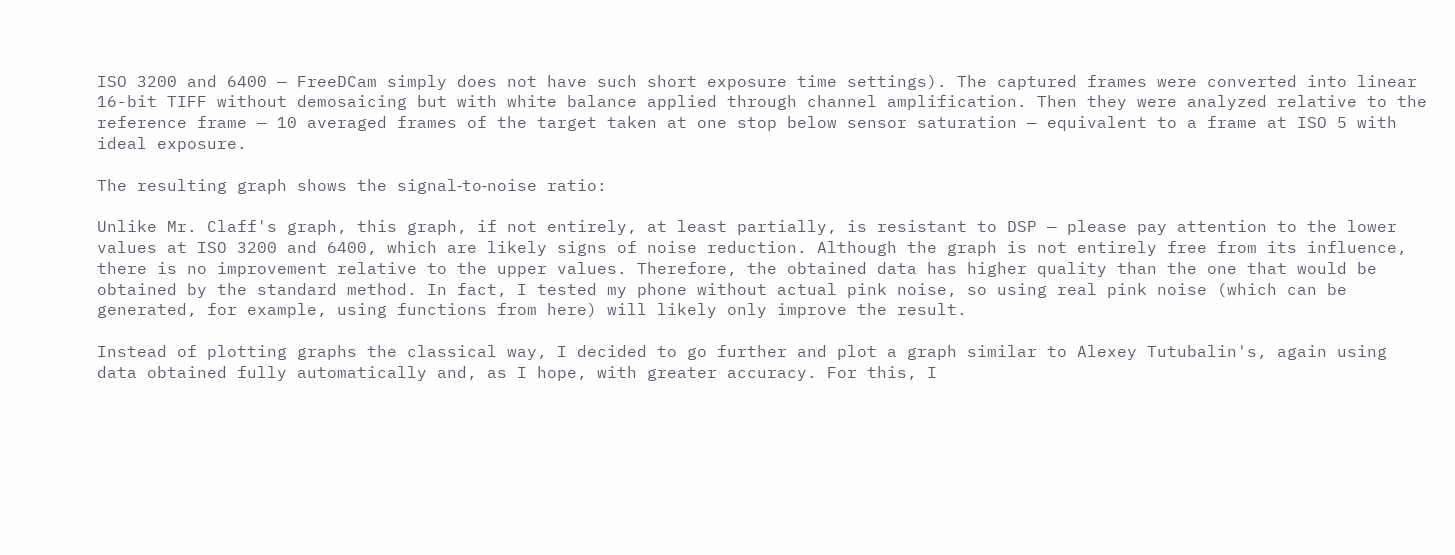ISO 3200 and 6400 — FreeDCam simply does not have such short exposure time settings). The captured frames were converted into linear 16-bit TIFF without demosaicing but with white balance applied through channel amplification. Then they were analyzed relative to the reference frame — 10 averaged frames of the target taken at one stop below sensor saturation — equivalent to a frame at ISO 5 with ideal exposure.

The resulting graph shows the signal‑to‑noise ratio:

Unlike Mr. Claff's graph, this graph, if not entirely, at least partially, is resistant to DSP — please pay attention to the lower values at ISO 3200 and 6400, which are likely signs of noise reduction. Although the graph is not entirely free from its influence, there is no improvement relative to the upper values. Therefore, the obtained data has higher quality than the one that would be obtained by the standard method. In fact, I tested my phone without actual pink noise, so using real pink noise (which can be generated, for example, using functions from here) will likely only improve the result.

Instead of plotting graphs the classical way, I decided to go further and plot a graph similar to Alexey Tutubalin's, again using data obtained fully automatically and, as I hope, with greater accuracy. For this, I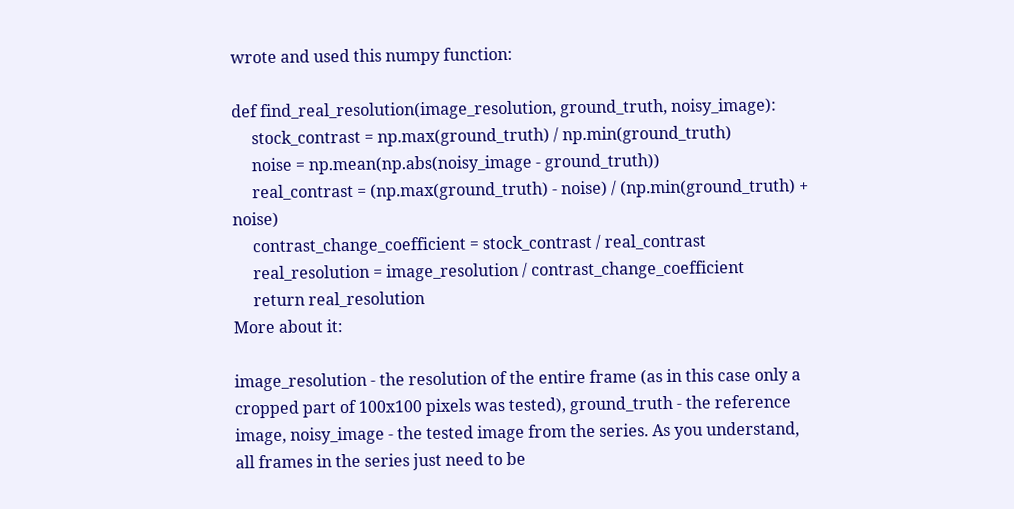wrote and used this numpy function:

def find_real_resolution(image_resolution, ground_truth, noisy_image):
     stock_contrast = np.max(ground_truth) / np.min(ground_truth)
     noise = np.mean(np.abs(noisy_image - ground_truth))
     real_contrast = (np.max(ground_truth) - noise) / (np.min(ground_truth) + noise)
     contrast_change_coefficient = stock_contrast / real_contrast
     real_resolution = image_resolution / contrast_change_coefficient
     return real_resolution
More about it:

image_resolution - the resolution of the entire frame (as in this case only a cropped part of 100x100 pixels was tested), ground_truth - the reference image, noisy_image - the tested image from the series. As you understand, all frames in the series just need to be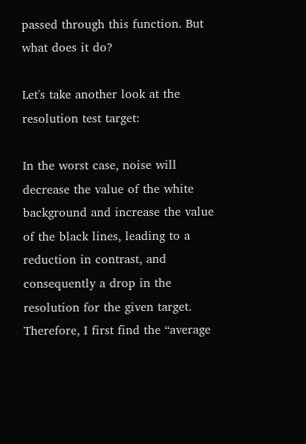passed through this function. But what does it do?

Let's take another look at the resolution test target:

In the worst case, noise will decrease the value of the white background and increase the value of the black lines, leading to a reduction in contrast, and consequently a drop in the resolution for the given target. Therefore, I first find the “average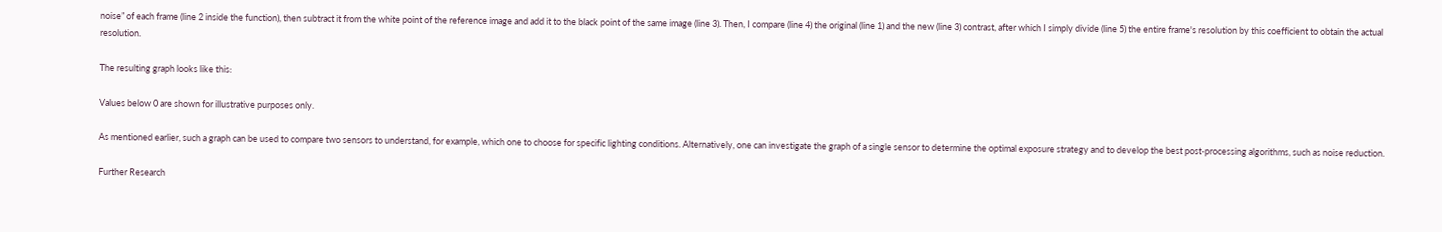noise” of each frame (line 2 inside the function), then subtract it from the white point of the reference image and add it to the black point of the same image (line 3). Then, I compare (line 4) the original (line 1) and the new (line 3) contrast, after which I simply divide (line 5) the entire frame's resolution by this coefficient to obtain the actual resolution.

The resulting graph looks like this:

Values below 0 are shown for illustrative purposes only.

As mentioned earlier, such a graph can be used to compare two sensors to understand, for example, which one to choose for specific lighting conditions. Alternatively, one can investigate the graph of a single sensor to determine the optimal exposure strategy and to develop the best post‑processing algorithms, such as noise reduction.

Further Research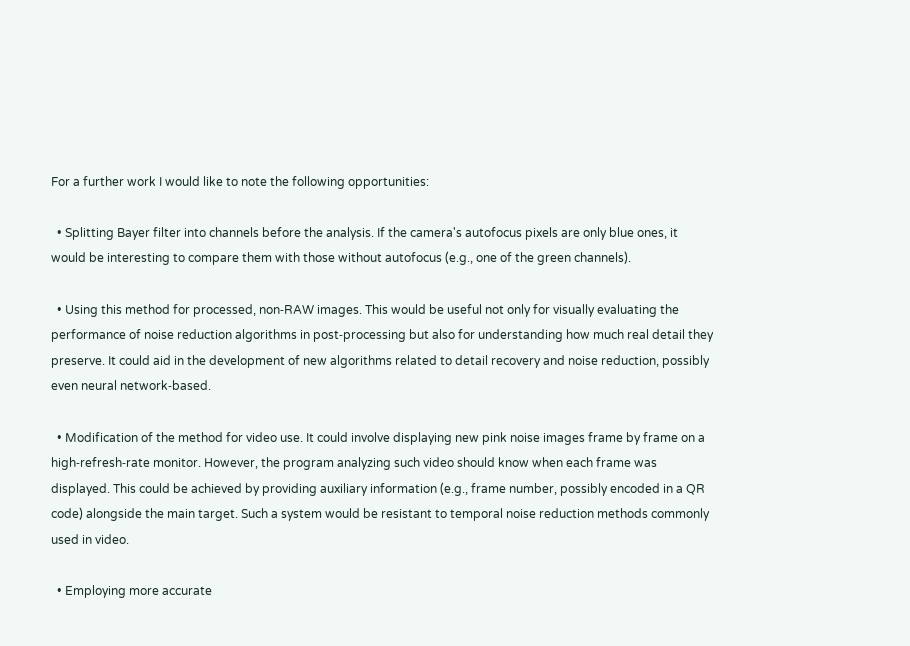For a further work I would like to note the following opportunities:

  • Splitting Bayer filter into channels before the analysis. If the camera's autofocus pixels are only blue ones, it would be interesting to compare them with those without autofocus (e.g., one of the green channels).

  • Using this method for processed, non‑RAW images. This would be useful not only for visually evaluating the performance of noise reduction algorithms in post‑processing but also for understanding how much real detail they preserve. It could aid in the development of new algorithms related to detail recovery and noise reduction, possibly even neural network‑based.

  • Modification of the method for video use. It could involve displaying new pink noise images frame by frame on a high‑refresh‑rate monitor. However, the program analyzing such video should know when each frame was displayed. This could be achieved by providing auxiliary information (e.g., frame number, possibly encoded in a QR code) alongside the main target. Such a system would be resistant to temporal noise reduction methods commonly used in video.

  • Employing more accurate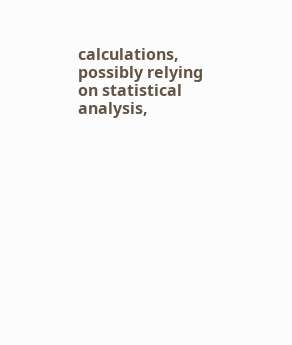calculations, possibly relying on statistical analysis,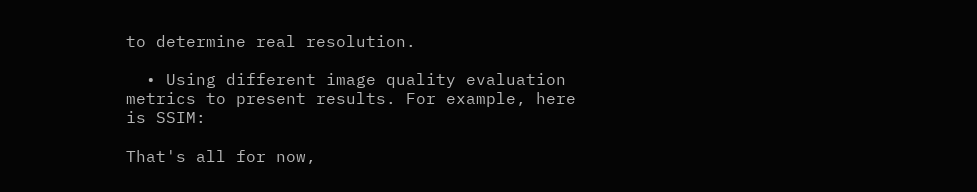to determine real resolution.

  • Using different image quality evaluation metrics to present results. For example, here is SSIM:

That's all for now,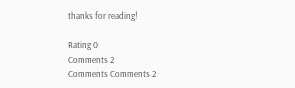thanks for reading!

Rating 0
Comments 2
Comments Comments 2